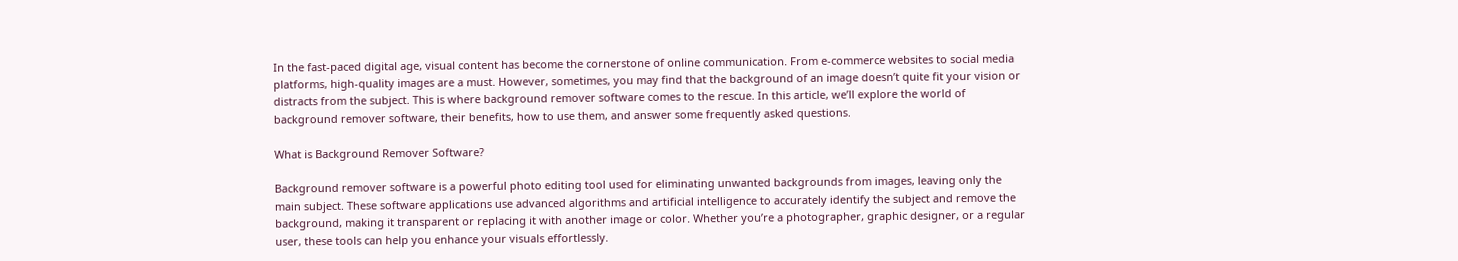In the fast-paced digital age, visual content has become the cornerstone of online communication. From e-commerce websites to social media platforms, high-quality images are a must. However, sometimes, you may find that the background of an image doesn’t quite fit your vision or distracts from the subject. This is where background remover software comes to the rescue. In this article, we’ll explore the world of background remover software, their benefits, how to use them, and answer some frequently asked questions.

What is Background Remover Software?

Background remover software is a powerful photo editing tool used for eliminating unwanted backgrounds from images, leaving only the main subject. These software applications use advanced algorithms and artificial intelligence to accurately identify the subject and remove the background, making it transparent or replacing it with another image or color. Whether you’re a photographer, graphic designer, or a regular user, these tools can help you enhance your visuals effortlessly.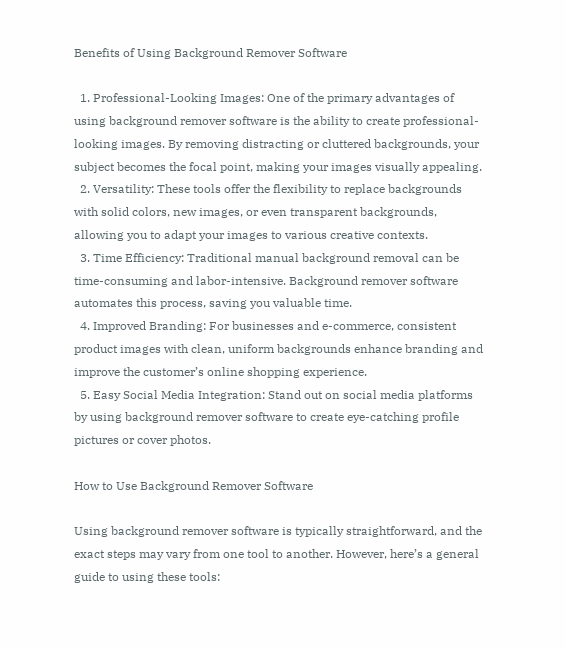Benefits of Using Background Remover Software

  1. Professional-Looking Images: One of the primary advantages of using background remover software is the ability to create professional-looking images. By removing distracting or cluttered backgrounds, your subject becomes the focal point, making your images visually appealing.
  2. Versatility: These tools offer the flexibility to replace backgrounds with solid colors, new images, or even transparent backgrounds, allowing you to adapt your images to various creative contexts.
  3. Time Efficiency: Traditional manual background removal can be time-consuming and labor-intensive. Background remover software automates this process, saving you valuable time.
  4. Improved Branding: For businesses and e-commerce, consistent product images with clean, uniform backgrounds enhance branding and improve the customer’s online shopping experience.
  5. Easy Social Media Integration: Stand out on social media platforms by using background remover software to create eye-catching profile pictures or cover photos.

How to Use Background Remover Software

Using background remover software is typically straightforward, and the exact steps may vary from one tool to another. However, here’s a general guide to using these tools: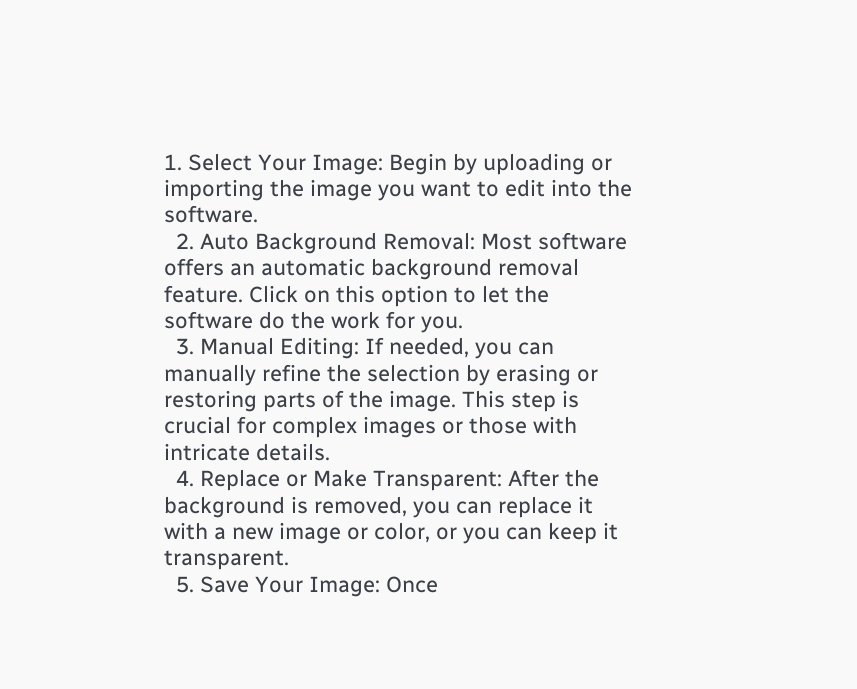1. Select Your Image: Begin by uploading or importing the image you want to edit into the software.
  2. Auto Background Removal: Most software offers an automatic background removal feature. Click on this option to let the software do the work for you.
  3. Manual Editing: If needed, you can manually refine the selection by erasing or restoring parts of the image. This step is crucial for complex images or those with intricate details.
  4. Replace or Make Transparent: After the background is removed, you can replace it with a new image or color, or you can keep it transparent.
  5. Save Your Image: Once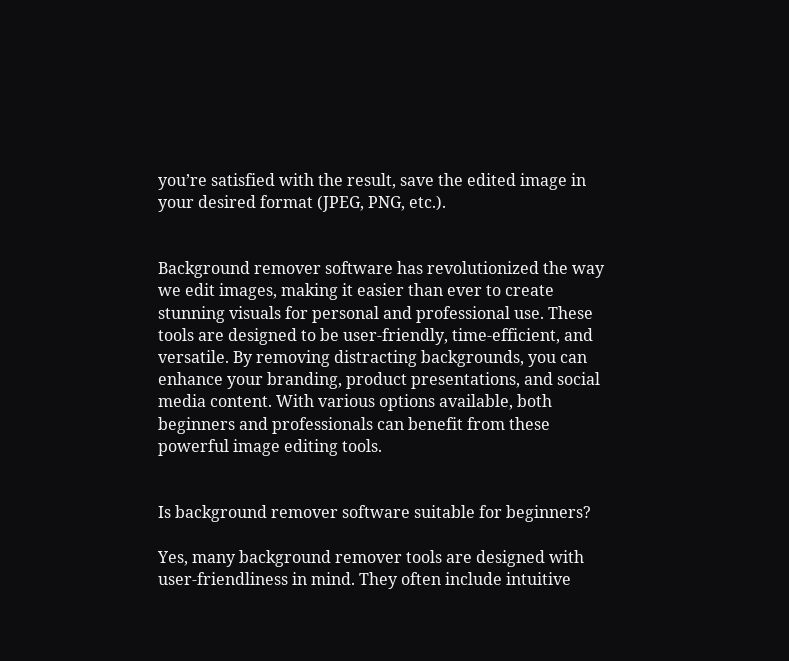you’re satisfied with the result, save the edited image in your desired format (JPEG, PNG, etc.).


Background remover software has revolutionized the way we edit images, making it easier than ever to create stunning visuals for personal and professional use. These tools are designed to be user-friendly, time-efficient, and versatile. By removing distracting backgrounds, you can enhance your branding, product presentations, and social media content. With various options available, both beginners and professionals can benefit from these powerful image editing tools.


Is background remover software suitable for beginners?

Yes, many background remover tools are designed with user-friendliness in mind. They often include intuitive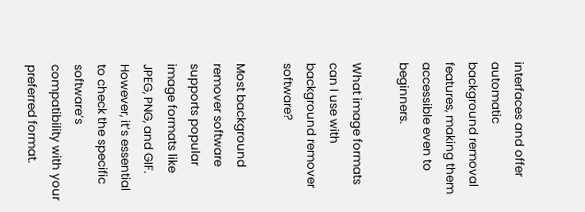interfaces and offer automatic background removal features, making them accessible even to beginners.

What image formats can I use with background remover software?

Most background remover software supports popular image formats like JPEG, PNG, and GIF. However, it’s essential to check the specific software’s compatibility with your preferred format.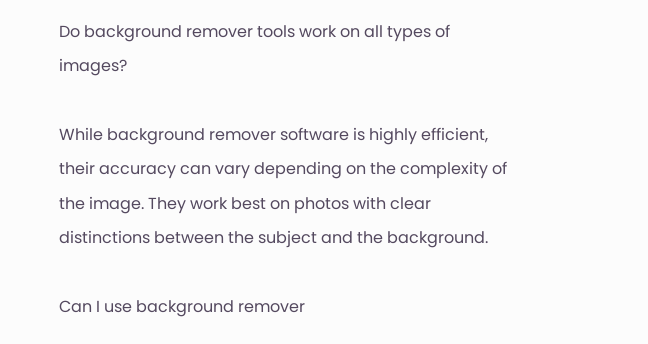Do background remover tools work on all types of images?

While background remover software is highly efficient, their accuracy can vary depending on the complexity of the image. They work best on photos with clear distinctions between the subject and the background.

Can I use background remover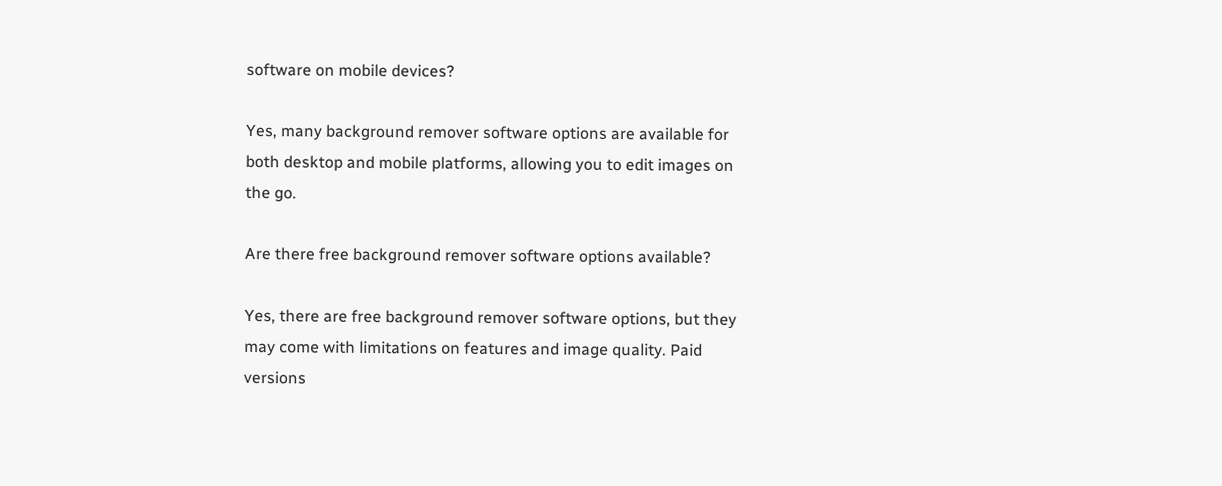software on mobile devices?

Yes, many background remover software options are available for both desktop and mobile platforms, allowing you to edit images on the go.

Are there free background remover software options available?

Yes, there are free background remover software options, but they may come with limitations on features and image quality. Paid versions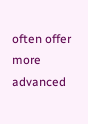often offer more advanced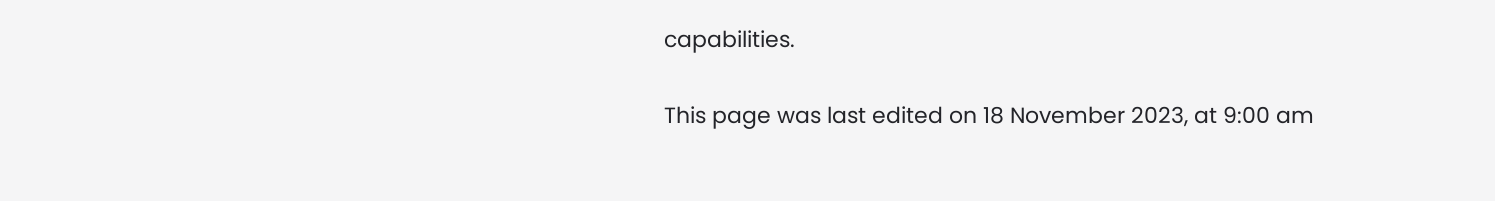capabilities.

This page was last edited on 18 November 2023, at 9:00 am